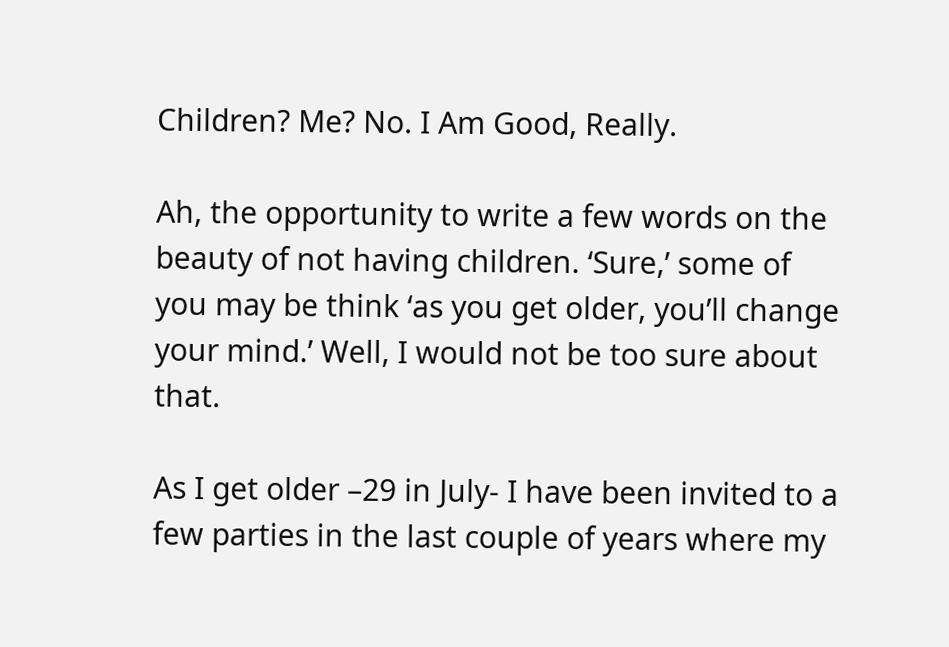Children? Me? No. I Am Good, Really.

Ah, the opportunity to write a few words on the beauty of not having children. ‘Sure,’ some of you may be think ‘as you get older, you’ll change your mind.’ Well, I would not be too sure about that.

As I get older –29 in July- I have been invited to a few parties in the last couple of years where my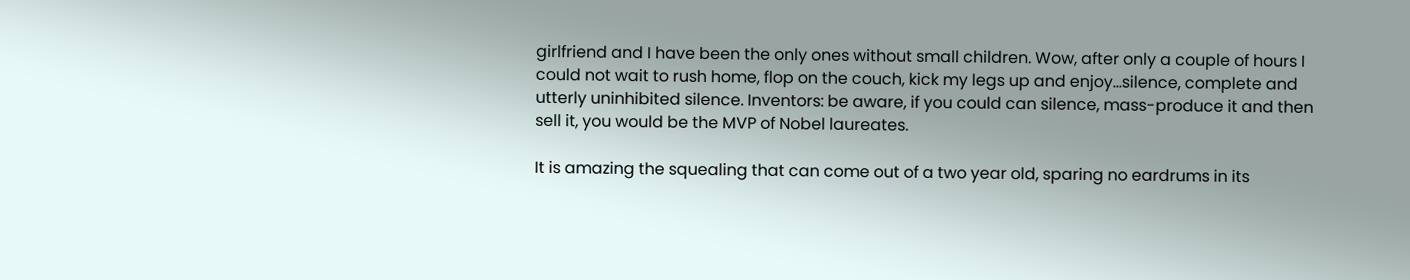girlfriend and I have been the only ones without small children. Wow, after only a couple of hours I could not wait to rush home, flop on the couch, kick my legs up and enjoy…silence, complete and utterly uninhibited silence. Inventors: be aware, if you could can silence, mass-produce it and then sell it, you would be the MVP of Nobel laureates.

It is amazing the squealing that can come out of a two year old, sparing no eardrums in its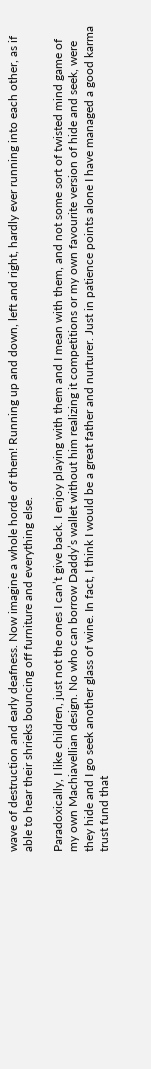wave of destruction and early deafness. Now imagine a whole horde of them! Running up and down, left and right, hardly ever running into each other, as if able to hear their shrieks bouncing off furniture and everything else.

Paradoxically, I like children, just not the ones I can’t give back. I enjoy playing with them and I mean with them, and not some sort of twisted mind game of my own Machiavellian design. No who can borrow Daddy’s wallet without him realizing it competitions or my own favourite version of hide and seek, were they hide and I go seek another glass of wine. In fact, I think I would be a great father and nurturer. Just in patience points alone I have managed a good karma trust fund that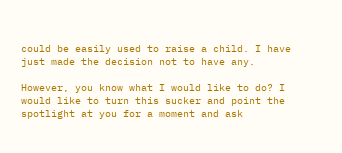could be easily used to raise a child. I have just made the decision not to have any.

However, you know what I would like to do? I would like to turn this sucker and point the spotlight at you for a moment and ask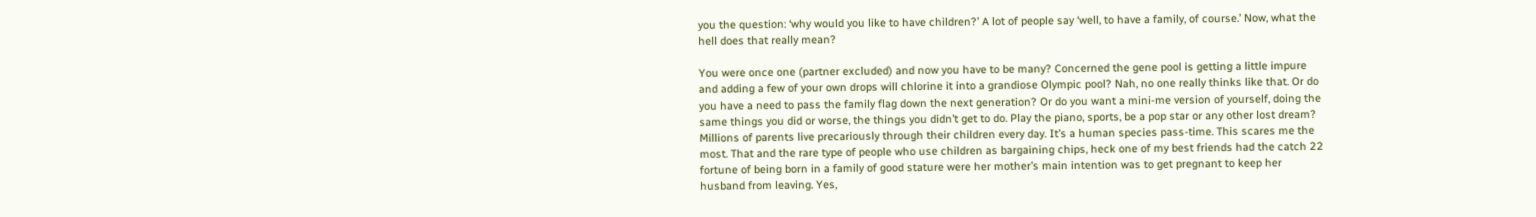you the question: ‘why would you like to have children?’ A lot of people say ‘well, to have a family, of course.’ Now, what the hell does that really mean?

You were once one (partner excluded) and now you have to be many? Concerned the gene pool is getting a little impure and adding a few of your own drops will chlorine it into a grandiose Olympic pool? Nah, no one really thinks like that. Or do you have a need to pass the family flag down the next generation? Or do you want a mini-me version of yourself, doing the same things you did or worse, the things you didn’t get to do. Play the piano, sports, be a pop star or any other lost dream? Millions of parents live precariously through their children every day. It’s a human species pass-time. This scares me the most. That and the rare type of people who use children as bargaining chips, heck one of my best friends had the catch 22 fortune of being born in a family of good stature were her mother’s main intention was to get pregnant to keep her husband from leaving. Yes,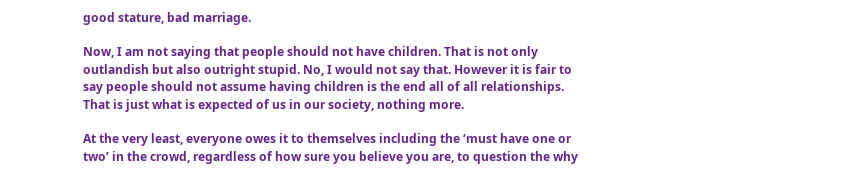good stature, bad marriage.

Now, I am not saying that people should not have children. That is not only outlandish but also outright stupid. No, I would not say that. However it is fair to say people should not assume having children is the end all of all relationships. That is just what is expected of us in our society, nothing more.

At the very least, everyone owes it to themselves including the ‘must have one or two’ in the crowd, regardless of how sure you believe you are, to question the why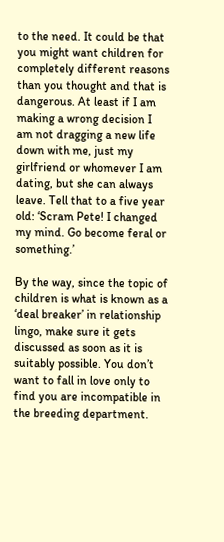to the need. It could be that you might want children for completely different reasons than you thought and that is dangerous. At least if I am making a wrong decision I am not dragging a new life down with me, just my girlfriend or whomever I am dating, but she can always leave. Tell that to a five year old: ‘Scram Pete! I changed my mind. Go become feral or something.’

By the way, since the topic of children is what is known as a ‘deal breaker’ in relationship lingo, make sure it gets discussed as soon as it is suitably possible. You don’t want to fall in love only to find you are incompatible in the breeding department.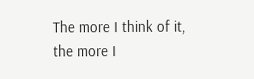The more I think of it, the more I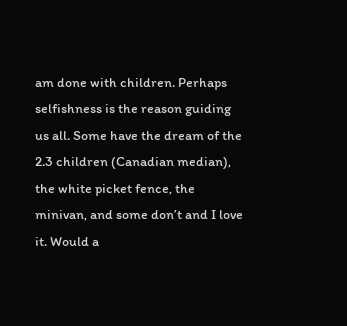am done with children. Perhaps selfishness is the reason guiding us all. Some have the dream of the 2.3 children (Canadian median), the white picket fence, the minivan, and some don’t and I love it. Would a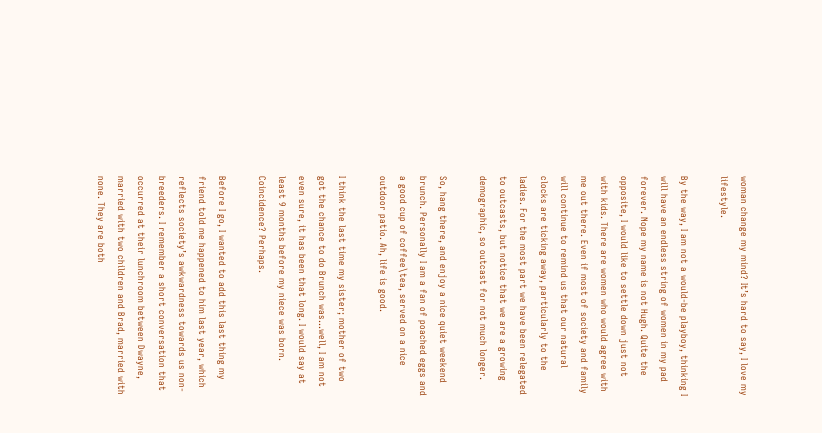woman change my mind? It’s hard to say, I love my lifestyle.

By the way, I am not a would-be playboy, thinking I will have an endless string of women in my pad forever. Nope my name is not Hugh. Quite the opposite, I would like to settle down just not with kids. There are women who would agree with me out there. Even if most of society and family will continue to remind us that our natural clocks are ticking away, particularly to the ladies. For the most part we have been relegated to outcasts, but notice that we are a growing demographic, so outcast for not much longer.

So, hang there, and enjoy a nice quiet weekend brunch. Personally I am a fan of poached eggs and a good cup of coffee\tea, served on a nice outdoor patio. Ah, life is good.

I think the last time my sister; mother of two got the chance to do Brunch was…well, I am not even sure, it has been that long. I would say at least 9 months before my niece was born. Coincidence? Perhaps.

Before I go, I wanted to add this last thing my friend told me happened to him last year, which reflects society’s awkwardness towards us non-breeders. I remember a short conversation that occurred at their lunchroom between Dwayne, married with two children and Brad, married with none. They are both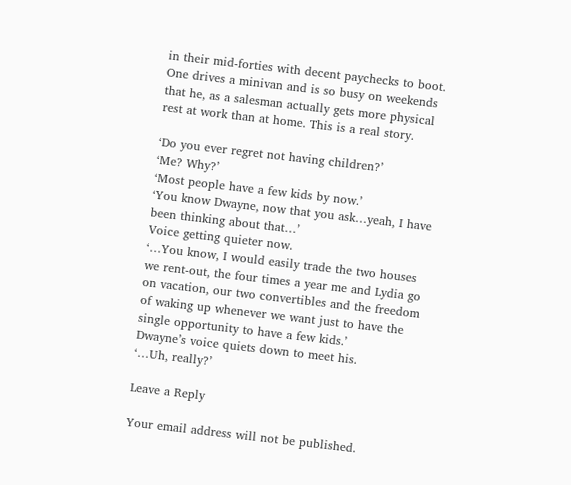in their mid-forties with decent paychecks to boot. One drives a minivan and is so busy on weekends that he, as a salesman actually gets more physical rest at work than at home. This is a real story.

‘Do you ever regret not having children?’
‘Me? Why?’
‘Most people have a few kids by now.’
‘You know Dwayne, now that you ask…yeah, I have been thinking about that…’
Voice getting quieter now.
‘…You know, I would easily trade the two houses we rent-out, the four times a year me and Lydia go on vacation, our two convertibles and the freedom of waking up whenever we want just to have the single opportunity to have a few kids.’
Dwayne’s voice quiets down to meet his.
‘…Uh, really?’

Leave a Reply

Your email address will not be published.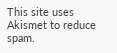This site uses Akismet to reduce spam.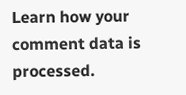Learn how your comment data is processed.